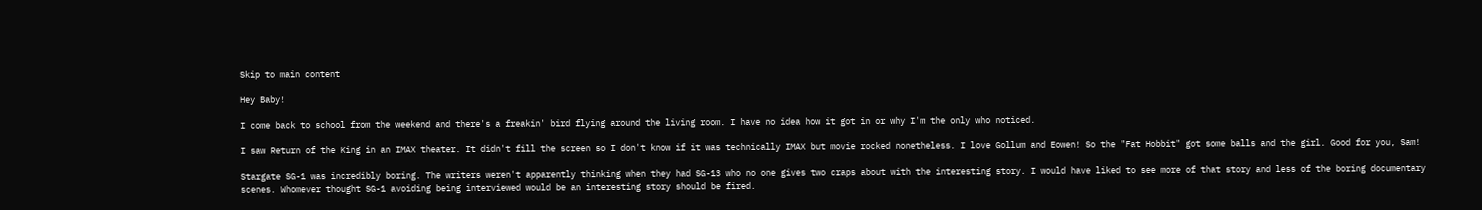Skip to main content

Hey Baby!

I come back to school from the weekend and there's a freakin' bird flying around the living room. I have no idea how it got in or why I'm the only who noticed.

I saw Return of the King in an IMAX theater. It didn't fill the screen so I don't know if it was technically IMAX but movie rocked nonetheless. I love Gollum and Eowen! So the "Fat Hobbit" got some balls and the girl. Good for you, Sam!

Stargate SG-1 was incredibly boring. The writers weren't apparently thinking when they had SG-13 who no one gives two craps about with the interesting story. I would have liked to see more of that story and less of the boring documentary scenes. Whomever thought SG-1 avoiding being interviewed would be an interesting story should be fired.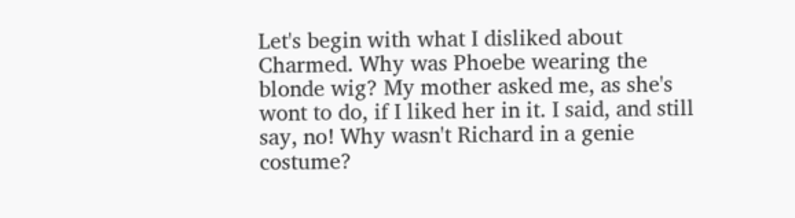Let's begin with what I disliked about Charmed. Why was Phoebe wearing the blonde wig? My mother asked me, as she's wont to do, if I liked her in it. I said, and still say, no! Why wasn't Richard in a genie costume?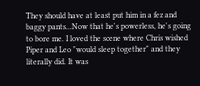They should have at least put him in a fez and baggy pants...Now that he's powerless, he's going to bore me. I loved the scene where Chris wished Piper and Leo "would sleep together" and they literally did. It was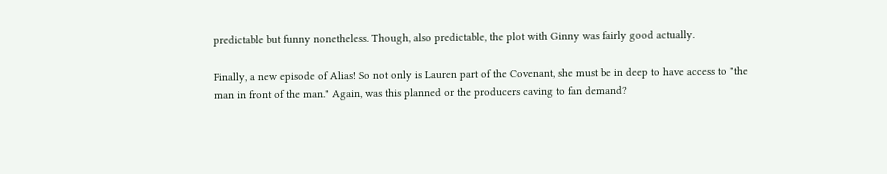predictable but funny nonetheless. Though, also predictable, the plot with Ginny was fairly good actually.

Finally, a new episode of Alias! So not only is Lauren part of the Covenant, she must be in deep to have access to "the man in front of the man." Again, was this planned or the producers caving to fan demand?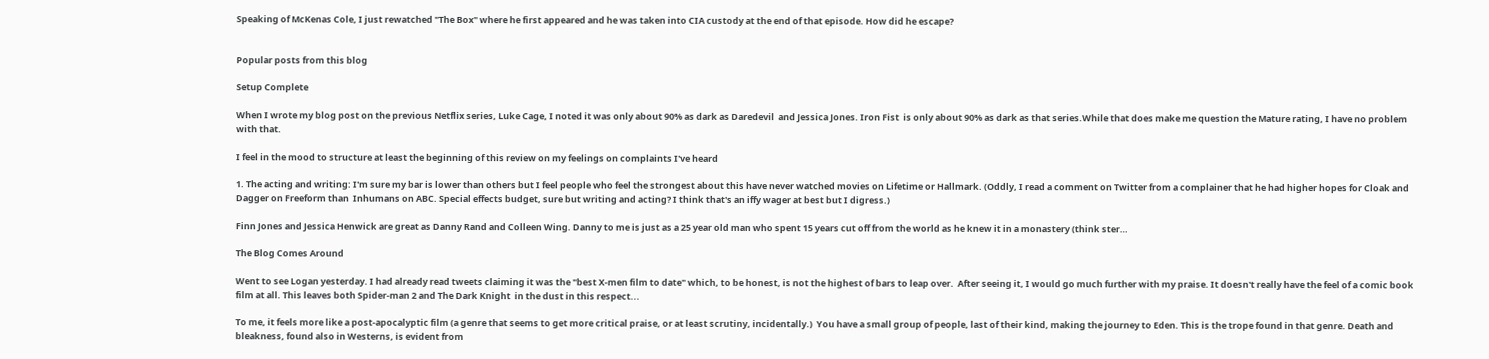Speaking of McKenas Cole, I just rewatched "The Box" where he first appeared and he was taken into CIA custody at the end of that episode. How did he escape?


Popular posts from this blog

Setup Complete

When I wrote my blog post on the previous Netflix series, Luke Cage, I noted it was only about 90% as dark as Daredevil  and Jessica Jones. Iron Fist  is only about 90% as dark as that series.While that does make me question the Mature rating, I have no problem with that.

I feel in the mood to structure at least the beginning of this review on my feelings on complaints I've heard

1. The acting and writing: I'm sure my bar is lower than others but I feel people who feel the strongest about this have never watched movies on Lifetime or Hallmark. (Oddly, I read a comment on Twitter from a complainer that he had higher hopes for Cloak and Dagger on Freeform than  Inhumans on ABC. Special effects budget, sure but writing and acting? I think that's an iffy wager at best but I digress.)

Finn Jones and Jessica Henwick are great as Danny Rand and Colleen Wing. Danny to me is just as a 25 year old man who spent 15 years cut off from the world as he knew it in a monastery (think ster…

The Blog Comes Around

Went to see Logan yesterday. I had already read tweets claiming it was the "best X-men film to date" which, to be honest, is not the highest of bars to leap over.  After seeing it, I would go much further with my praise. It doesn't really have the feel of a comic book film at all. This leaves both Spider-man 2 and The Dark Knight  in the dust in this respect...

To me, it feels more like a post-apocalyptic film (a genre that seems to get more critical praise, or at least scrutiny, incidentally.)  You have a small group of people, last of their kind, making the journey to Eden. This is the trope found in that genre. Death and bleakness, found also in Westerns, is evident from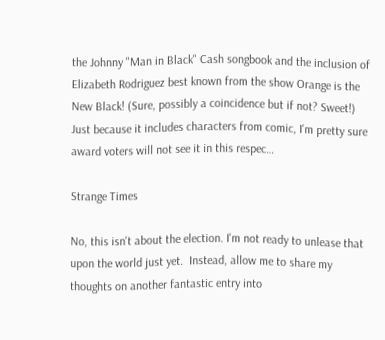the Johnny "Man in Black" Cash songbook and the inclusion of Elizabeth Rodriguez best known from the show Orange is the New Black! (Sure, possibly a coincidence but if not? Sweet!) Just because it includes characters from comic, I'm pretty sure award voters will not see it in this respec…

Strange Times

No, this isn't about the election. I'm not ready to unlease that upon the world just yet.  Instead, allow me to share my thoughts on another fantastic entry into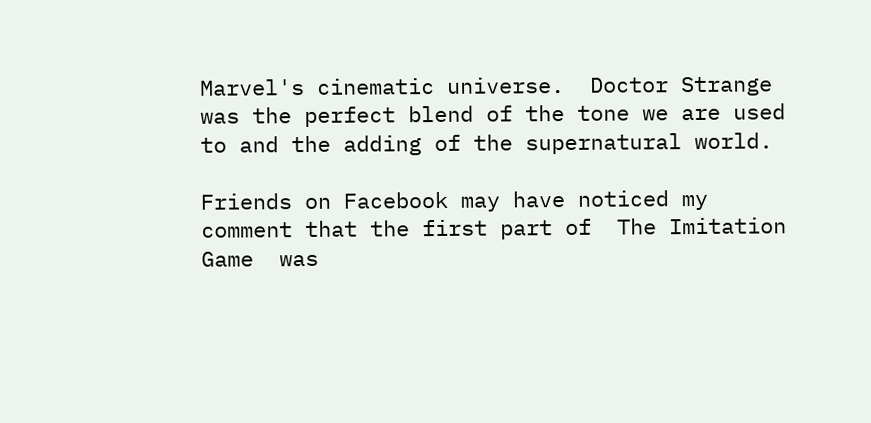Marvel's cinematic universe.  Doctor Strange was the perfect blend of the tone we are used to and the adding of the supernatural world.

Friends on Facebook may have noticed my comment that the first part of  The Imitation Game  was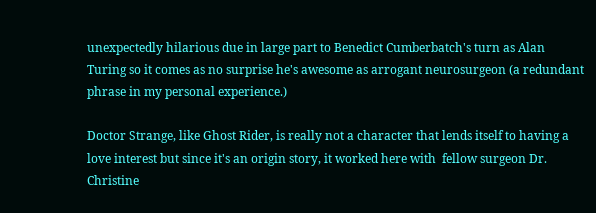unexpectedly hilarious due in large part to Benedict Cumberbatch's turn as Alan Turing so it comes as no surprise he's awesome as arrogant neurosurgeon (a redundant phrase in my personal experience.)

Doctor Strange, like Ghost Rider, is really not a character that lends itself to having a love interest but since it's an origin story, it worked here with  fellow surgeon Dr. Christine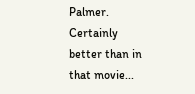Palmer. Certainly better than in that movie...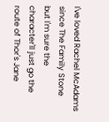I've loved Rachel McAdams since The Family Stone  but I'm sure the character'll just go the route of Thor's Jane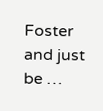Foster and just be …